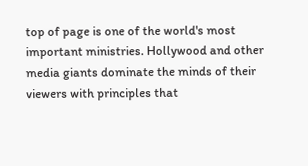top of page is one of the world's most important ministries. Hollywood and other media giants dominate the minds of their viewers with principles that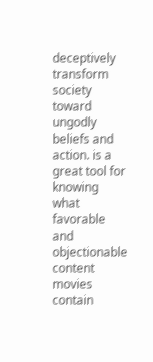deceptively transform society toward ungodly beliefs and action. is a great tool for knowing what favorable and objectionable content movies contain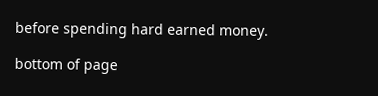before spending hard earned money.

bottom of page